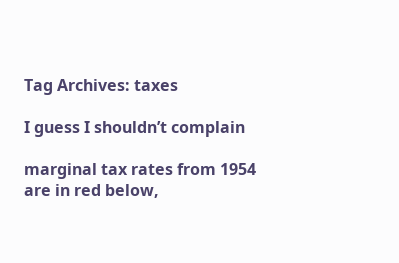Tag Archives: taxes

I guess I shouldn’t complain

marginal tax rates from 1954 are in red below,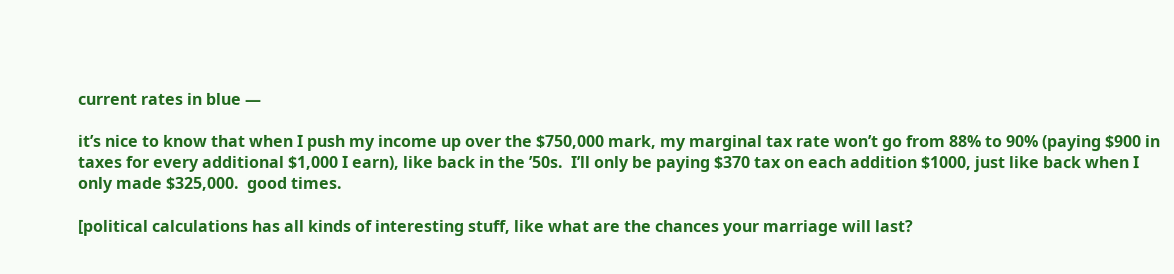current rates in blue —

it’s nice to know that when I push my income up over the $750,000 mark, my marginal tax rate won’t go from 88% to 90% (paying $900 in taxes for every additional $1,000 I earn), like back in the ’50s.  I’ll only be paying $370 tax on each addition $1000, just like back when I only made $325,000.  good times.

[political calculations has all kinds of interesting stuff, like what are the chances your marriage will last?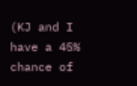(KJ and I have a 45% chance of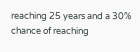reaching 25 years and a 30% chance of reaching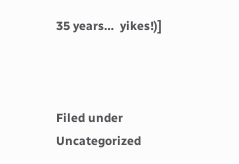35 years…  yikes!)]



Filed under Uncategorized